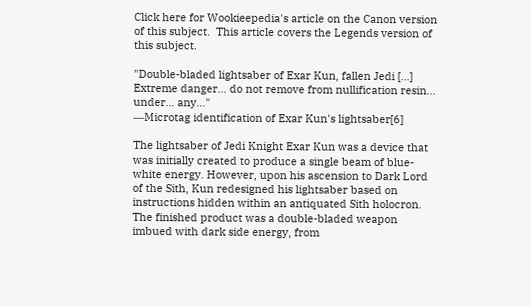Click here for Wookieepedia's article on the Canon version of this subject.  This article covers the Legends version of this subject.

"Double-bladed lightsaber of Exar Kun, fallen Jedi […] Extreme danger… do not remove from nullification resin… under… any…"
―Microtag identification of Exar Kun's lightsaber[6]

The lightsaber of Jedi Knight Exar Kun was a device that was initially created to produce a single beam of blue-white energy. However, upon his ascension to Dark Lord of the Sith, Kun redesigned his lightsaber based on instructions hidden within an antiquated Sith holocron. The finished product was a double-bladed weapon imbued with dark side energy, from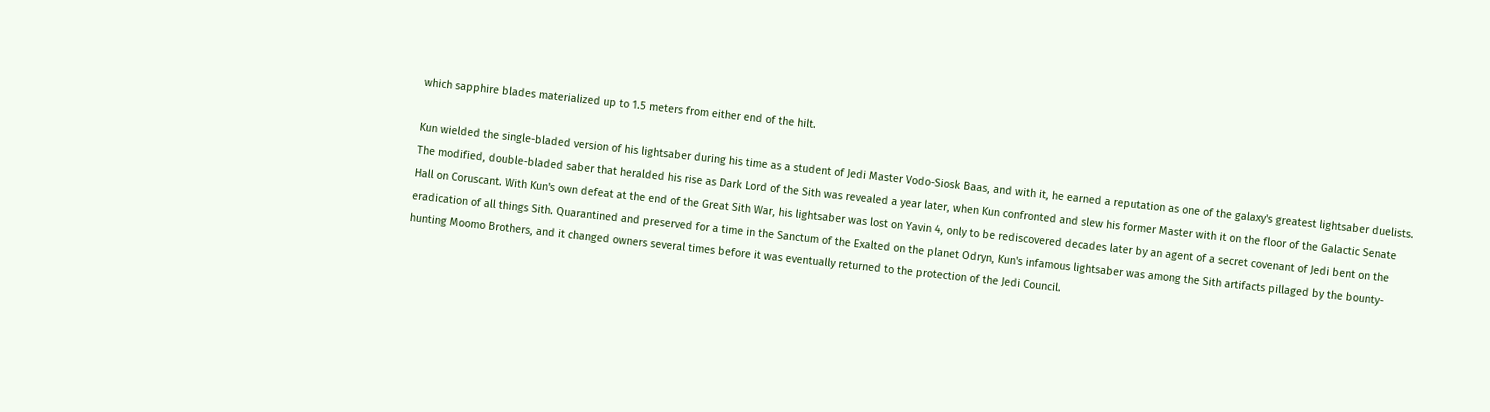which sapphire blades materialized up to 1.5 meters from either end of the hilt.

Kun wielded the single-bladed version of his lightsaber during his time as a student of Jedi Master Vodo-Siosk Baas, and with it, he earned a reputation as one of the galaxy's greatest lightsaber duelists. The modified, double-bladed saber that heralded his rise as Dark Lord of the Sith was revealed a year later, when Kun confronted and slew his former Master with it on the floor of the Galactic Senate Hall on Coruscant. With Kun's own defeat at the end of the Great Sith War, his lightsaber was lost on Yavin 4, only to be rediscovered decades later by an agent of a secret covenant of Jedi bent on the eradication of all things Sith. Quarantined and preserved for a time in the Sanctum of the Exalted on the planet Odryn, Kun's infamous lightsaber was among the Sith artifacts pillaged by the bounty-hunting Moomo Brothers, and it changed owners several times before it was eventually returned to the protection of the Jedi Council.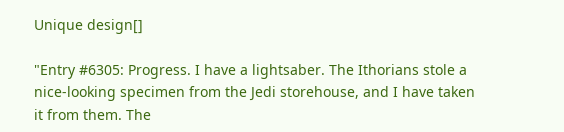Unique design[]

"Entry #6305: Progress. I have a lightsaber. The Ithorians stole a nice-looking specimen from the Jedi storehouse, and I have taken it from them. The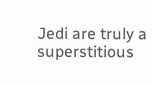Jedi are truly a superstitious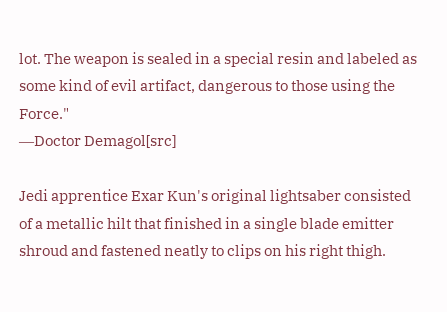lot. The weapon is sealed in a special resin and labeled as some kind of evil artifact, dangerous to those using the Force."
―Doctor Demagol[src]

Jedi apprentice Exar Kun's original lightsaber consisted of a metallic hilt that finished in a single blade emitter shroud and fastened neatly to clips on his right thigh.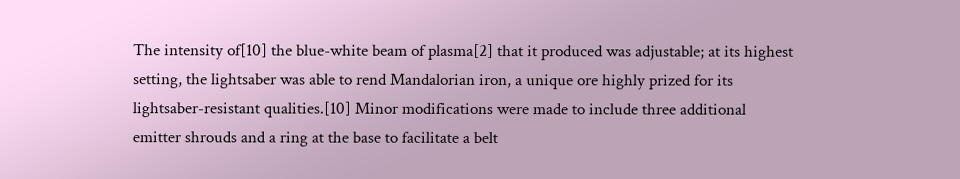The intensity of[10] the blue-white beam of plasma[2] that it produced was adjustable; at its highest setting, the lightsaber was able to rend Mandalorian iron, a unique ore highly prized for its lightsaber-resistant qualities.[10] Minor modifications were made to include three additional emitter shrouds and a ring at the base to facilitate a belt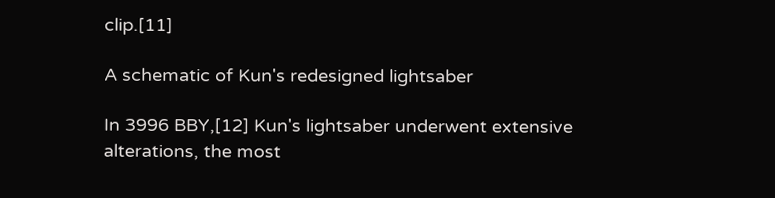clip.[11]

A schematic of Kun's redesigned lightsaber

In 3996 BBY,[12] Kun's lightsaber underwent extensive alterations, the most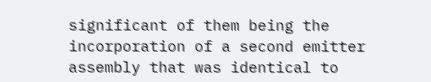significant of them being the incorporation of a second emitter assembly that was identical to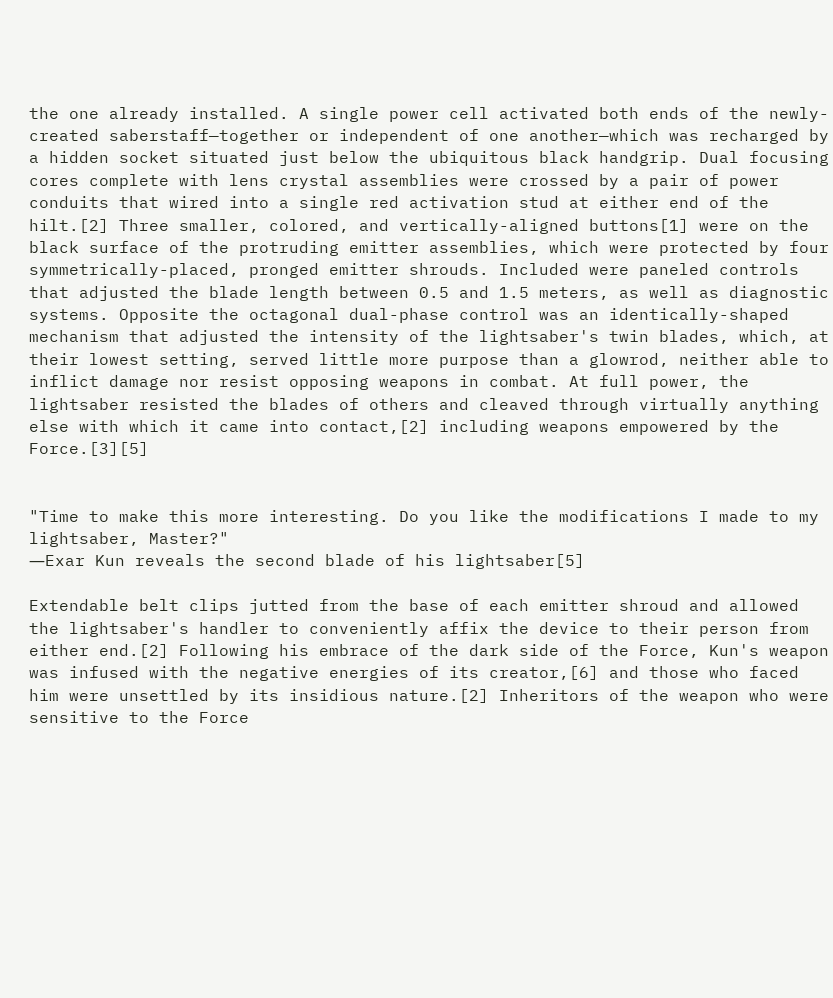the one already installed. A single power cell activated both ends of the newly-created saberstaff—together or independent of one another—which was recharged by a hidden socket situated just below the ubiquitous black handgrip. Dual focusing cores complete with lens crystal assemblies were crossed by a pair of power conduits that wired into a single red activation stud at either end of the hilt.[2] Three smaller, colored, and vertically-aligned buttons[1] were on the black surface of the protruding emitter assemblies, which were protected by four symmetrically-placed, pronged emitter shrouds. Included were paneled controls that adjusted the blade length between 0.5 and 1.5 meters, as well as diagnostic systems. Opposite the octagonal dual-phase control was an identically-shaped mechanism that adjusted the intensity of the lightsaber's twin blades, which, at their lowest setting, served little more purpose than a glowrod, neither able to inflict damage nor resist opposing weapons in combat. At full power, the lightsaber resisted the blades of others and cleaved through virtually anything else with which it came into contact,[2] including weapons empowered by the Force.[3][5]


"Time to make this more interesting. Do you like the modifications I made to my lightsaber, Master?"
―Exar Kun reveals the second blade of his lightsaber[5]

Extendable belt clips jutted from the base of each emitter shroud and allowed the lightsaber's handler to conveniently affix the device to their person from either end.[2] Following his embrace of the dark side of the Force, Kun's weapon was infused with the negative energies of its creator,[6] and those who faced him were unsettled by its insidious nature.[2] Inheritors of the weapon who were sensitive to the Force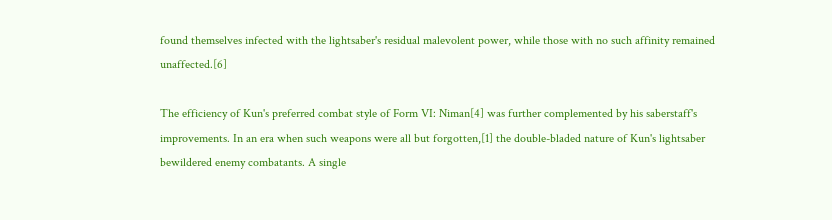found themselves infected with the lightsaber's residual malevolent power, while those with no such affinity remained unaffected.[6]

The efficiency of Kun's preferred combat style of Form VI: Niman[4] was further complemented by his saberstaff's improvements. In an era when such weapons were all but forgotten,[1] the double-bladed nature of Kun's lightsaber bewildered enemy combatants. A single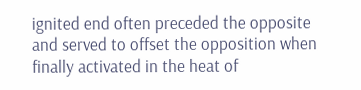ignited end often preceded the opposite and served to offset the opposition when finally activated in the heat of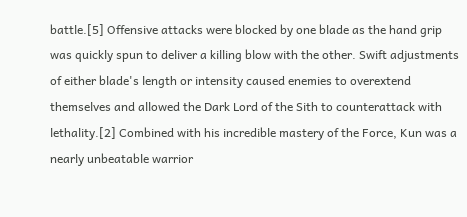battle.[5] Offensive attacks were blocked by one blade as the hand grip was quickly spun to deliver a killing blow with the other. Swift adjustments of either blade's length or intensity caused enemies to overextend themselves and allowed the Dark Lord of the Sith to counterattack with lethality.[2] Combined with his incredible mastery of the Force, Kun was a nearly unbeatable warrior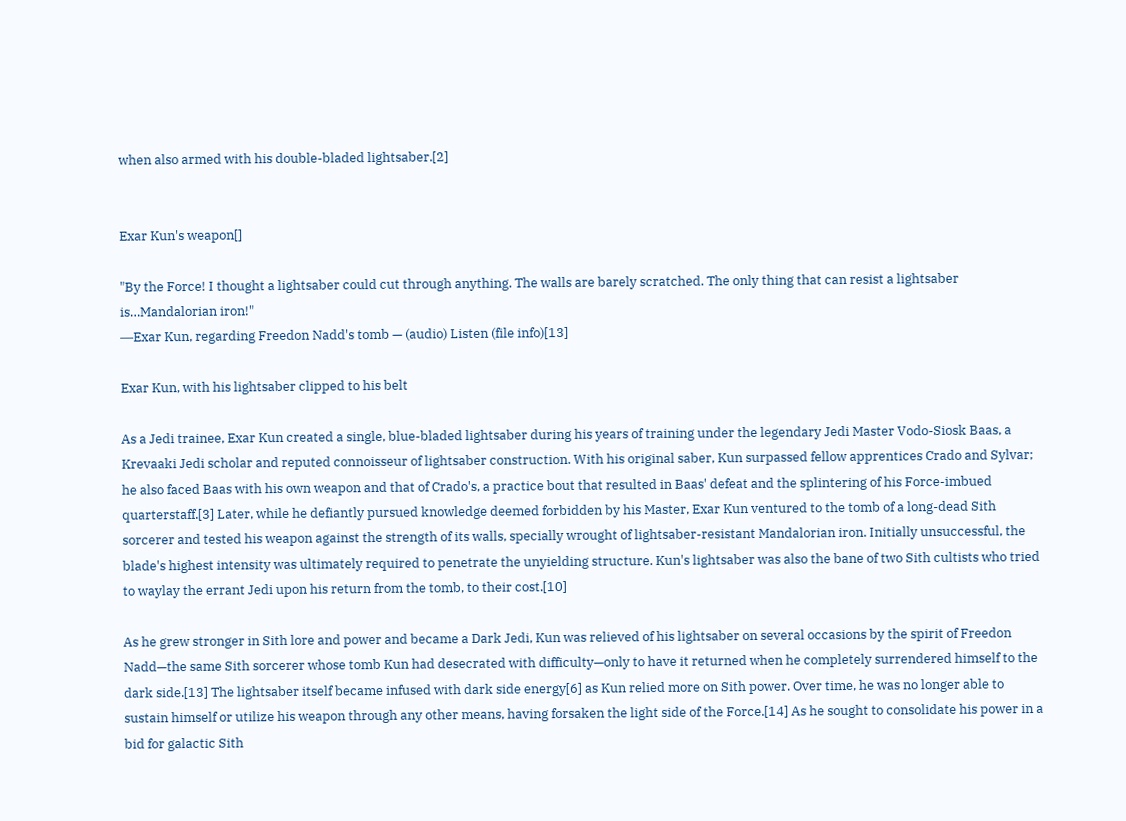when also armed with his double-bladed lightsaber.[2]


Exar Kun's weapon[]

"By the Force! I thought a lightsaber could cut through anything. The walls are barely scratched. The only thing that can resist a lightsaber is…Mandalorian iron!"
―Exar Kun, regarding Freedon Nadd's tomb — (audio) Listen (file info)[13]

Exar Kun, with his lightsaber clipped to his belt

As a Jedi trainee, Exar Kun created a single, blue-bladed lightsaber during his years of training under the legendary Jedi Master Vodo-Siosk Baas, a Krevaaki Jedi scholar and reputed connoisseur of lightsaber construction. With his original saber, Kun surpassed fellow apprentices Crado and Sylvar; he also faced Baas with his own weapon and that of Crado's, a practice bout that resulted in Baas' defeat and the splintering of his Force-imbued quarterstaff.[3] Later, while he defiantly pursued knowledge deemed forbidden by his Master, Exar Kun ventured to the tomb of a long-dead Sith sorcerer and tested his weapon against the strength of its walls, specially wrought of lightsaber-resistant Mandalorian iron. Initially unsuccessful, the blade's highest intensity was ultimately required to penetrate the unyielding structure. Kun's lightsaber was also the bane of two Sith cultists who tried to waylay the errant Jedi upon his return from the tomb, to their cost.[10]

As he grew stronger in Sith lore and power and became a Dark Jedi, Kun was relieved of his lightsaber on several occasions by the spirit of Freedon Nadd—the same Sith sorcerer whose tomb Kun had desecrated with difficulty—only to have it returned when he completely surrendered himself to the dark side.[13] The lightsaber itself became infused with dark side energy[6] as Kun relied more on Sith power. Over time, he was no longer able to sustain himself or utilize his weapon through any other means, having forsaken the light side of the Force.[14] As he sought to consolidate his power in a bid for galactic Sith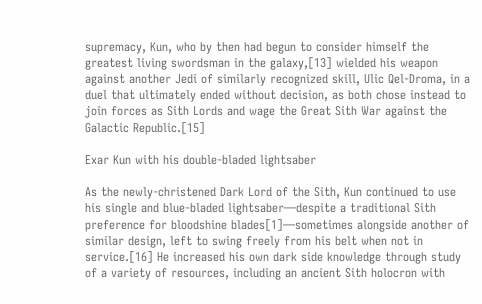supremacy, Kun, who by then had begun to consider himself the greatest living swordsman in the galaxy,[13] wielded his weapon against another Jedi of similarly recognized skill, Ulic Qel-Droma, in a duel that ultimately ended without decision, as both chose instead to join forces as Sith Lords and wage the Great Sith War against the Galactic Republic.[15]

Exar Kun with his double-bladed lightsaber

As the newly-christened Dark Lord of the Sith, Kun continued to use his single and blue-bladed lightsaber—despite a traditional Sith preference for bloodshine blades[1]—sometimes alongside another of similar design, left to swing freely from his belt when not in service.[16] He increased his own dark side knowledge through study of a variety of resources, including an ancient Sith holocron with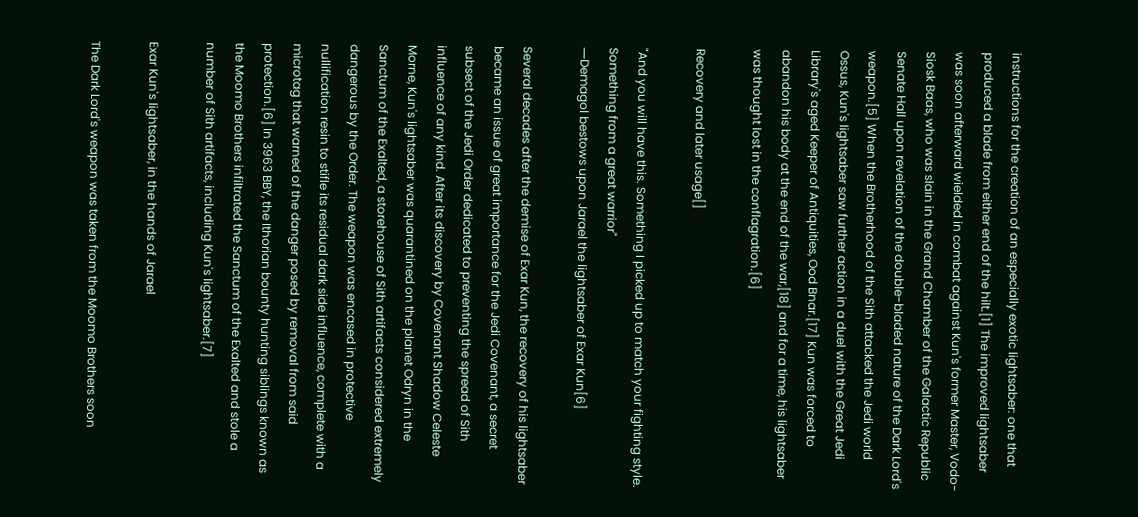instructions for the creation of an especially exotic lightsaber: one that produced a blade from either end of the hilt.[1] The improved lightsaber was soon afterward wielded in combat against Kun's former Master, Vodo-Siosk Baas, who was slain in the Grand Chamber of the Galactic Republic Senate Hall upon revelation of the double-bladed nature of the Dark Lord's weapon.[5] When the Brotherhood of the Sith attacked the Jedi world Ossus, Kun's lightsaber saw further action in a duel with the Great Jedi Library's aged Keeper of Antiquities, Ood Bnar.[17] Kun was forced to abandon his body at the end of the war,[18] and for a time, his lightsaber was thought lost in the conflagration.[6]

Recovery and later usage[]

"And you will have this. Something I picked up to match your fighting style. Something from a great warrior"
―Demagol bestows upon Jarael the lightsaber of Exar Kun[6]

Several decades after the demise of Exar Kun, the recovery of his lightsaber became an issue of great importance for the Jedi Covenant, a secret subsect of the Jedi Order dedicated to preventing the spread of Sith influence of any kind. After its discovery by Covenant Shadow Celeste Morne, Kun's lightsaber was quarantined on the planet Odryn in the Sanctum of the Exalted, a storehouse of Sith artifacts considered extremely dangerous by the Order. The weapon was encased in protective nullification resin to stifle its residual dark side influence, complete with a microtag that warned of the danger posed by removal from said protection.[6] In 3963 BBY, the Ithorian bounty hunting siblings known as the Moomo Brothers infiltrated the Sanctum of the Exalted and stole a number of Sith artifacts, including Kun's lightsaber.[7]

Exar Kun's lightsaber, in the hands of Jarael

The Dark Lord's weapon was taken from the Moomo Brothers soon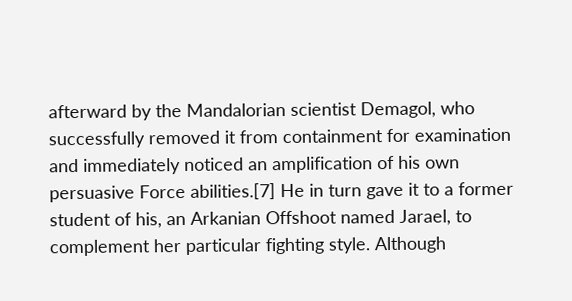afterward by the Mandalorian scientist Demagol, who successfully removed it from containment for examination and immediately noticed an amplification of his own persuasive Force abilities.[7] He in turn gave it to a former student of his, an Arkanian Offshoot named Jarael, to complement her particular fighting style. Although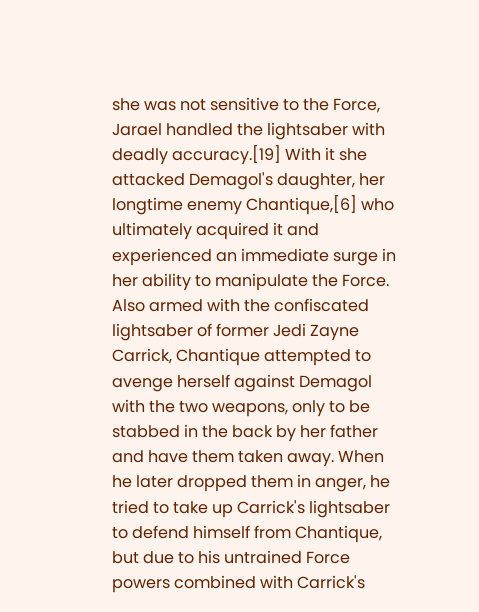she was not sensitive to the Force, Jarael handled the lightsaber with deadly accuracy.[19] With it she attacked Demagol's daughter, her longtime enemy Chantique,[6] who ultimately acquired it and experienced an immediate surge in her ability to manipulate the Force. Also armed with the confiscated lightsaber of former Jedi Zayne Carrick, Chantique attempted to avenge herself against Demagol with the two weapons, only to be stabbed in the back by her father and have them taken away. When he later dropped them in anger, he tried to take up Carrick's lightsaber to defend himself from Chantique, but due to his untrained Force powers combined with Carrick's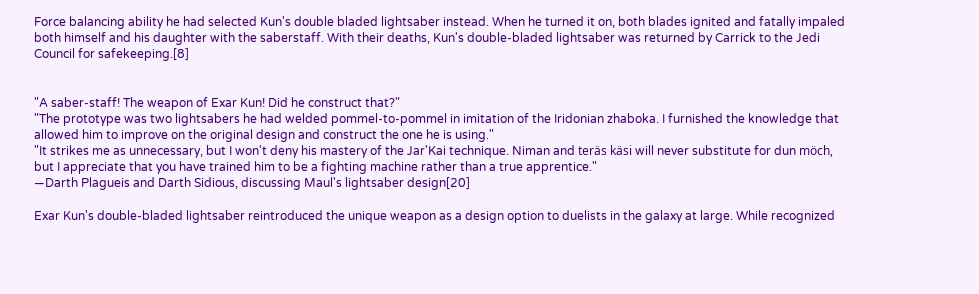Force balancing ability he had selected Kun's double bladed lightsaber instead. When he turned it on, both blades ignited and fatally impaled both himself and his daughter with the saberstaff. With their deaths, Kun's double-bladed lightsaber was returned by Carrick to the Jedi Council for safekeeping.[8]


"A saber-staff! The weapon of Exar Kun! Did he construct that?"
"The prototype was two lightsabers he had welded pommel-to-pommel in imitation of the Iridonian zhaboka. I furnished the knowledge that allowed him to improve on the original design and construct the one he is using."
"It strikes me as unnecessary, but I won't deny his mastery of the Jar'Kai technique. Niman and teräs käsi will never substitute for dun möch, but I appreciate that you have trained him to be a fighting machine rather than a true apprentice."
―Darth Plagueis and Darth Sidious, discussing Maul's lightsaber design[20]

Exar Kun's double-bladed lightsaber reintroduced the unique weapon as a design option to duelists in the galaxy at large. While recognized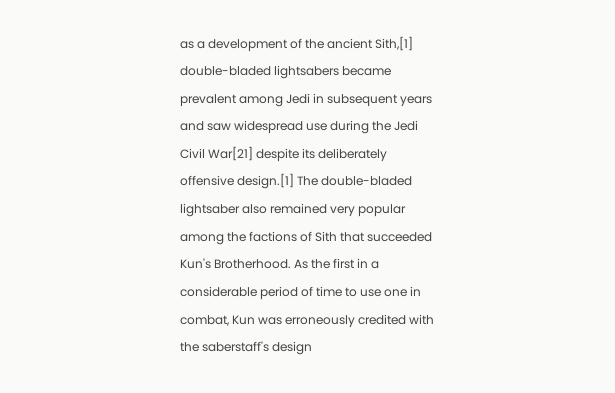as a development of the ancient Sith,[1] double-bladed lightsabers became prevalent among Jedi in subsequent years and saw widespread use during the Jedi Civil War[21] despite its deliberately offensive design.[1] The double-bladed lightsaber also remained very popular among the factions of Sith that succeeded Kun's Brotherhood. As the first in a considerable period of time to use one in combat, Kun was erroneously credited with the saberstaff's design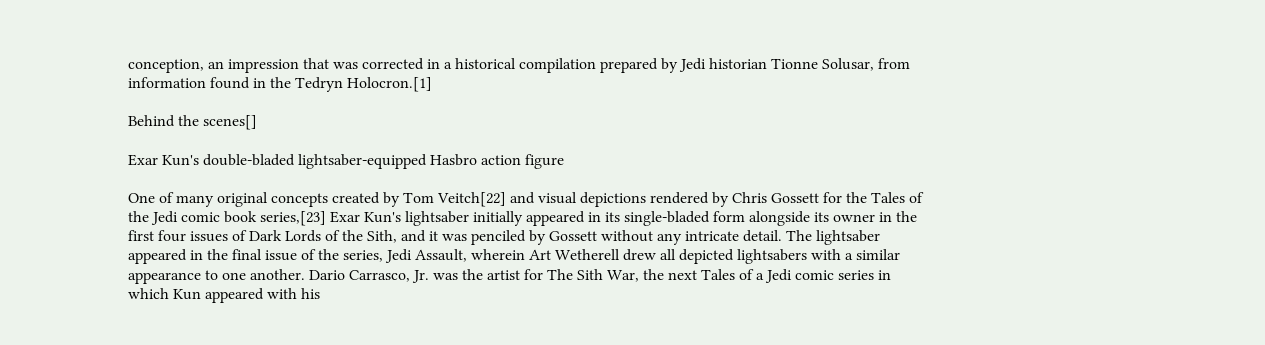conception, an impression that was corrected in a historical compilation prepared by Jedi historian Tionne Solusar, from information found in the Tedryn Holocron.[1]

Behind the scenes[]

Exar Kun's double-bladed lightsaber-equipped Hasbro action figure

One of many original concepts created by Tom Veitch[22] and visual depictions rendered by Chris Gossett for the Tales of the Jedi comic book series,[23] Exar Kun's lightsaber initially appeared in its single-bladed form alongside its owner in the first four issues of Dark Lords of the Sith, and it was penciled by Gossett without any intricate detail. The lightsaber appeared in the final issue of the series, Jedi Assault, wherein Art Wetherell drew all depicted lightsabers with a similar appearance to one another. Dario Carrasco, Jr. was the artist for The Sith War, the next Tales of a Jedi comic series in which Kun appeared with his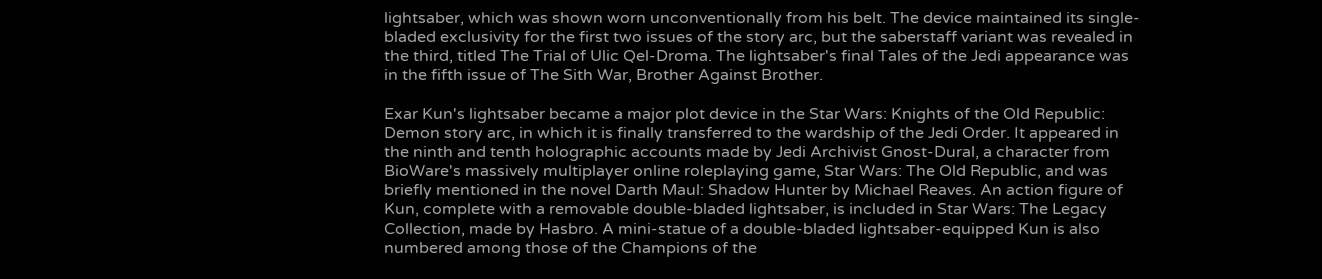lightsaber, which was shown worn unconventionally from his belt. The device maintained its single-bladed exclusivity for the first two issues of the story arc, but the saberstaff variant was revealed in the third, titled The Trial of Ulic Qel-Droma. The lightsaber's final Tales of the Jedi appearance was in the fifth issue of The Sith War, Brother Against Brother.

Exar Kun's lightsaber became a major plot device in the Star Wars: Knights of the Old Republic: Demon story arc, in which it is finally transferred to the wardship of the Jedi Order. It appeared in the ninth and tenth holographic accounts made by Jedi Archivist Gnost-Dural, a character from BioWare's massively multiplayer online roleplaying game, Star Wars: The Old Republic, and was briefly mentioned in the novel Darth Maul: Shadow Hunter by Michael Reaves. An action figure of Kun, complete with a removable double-bladed lightsaber, is included in Star Wars: The Legacy Collection, made by Hasbro. A mini-statue of a double-bladed lightsaber-equipped Kun is also numbered among those of the Champions of the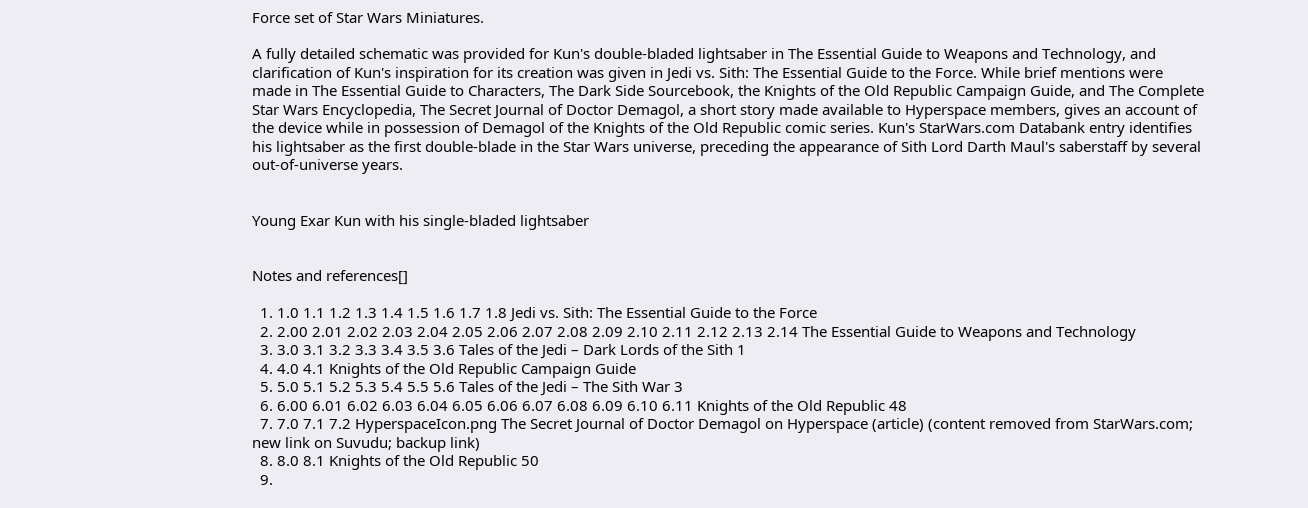Force set of Star Wars Miniatures.

A fully detailed schematic was provided for Kun's double-bladed lightsaber in The Essential Guide to Weapons and Technology, and clarification of Kun's inspiration for its creation was given in Jedi vs. Sith: The Essential Guide to the Force. While brief mentions were made in The Essential Guide to Characters, The Dark Side Sourcebook, the Knights of the Old Republic Campaign Guide, and The Complete Star Wars Encyclopedia, The Secret Journal of Doctor Demagol, a short story made available to Hyperspace members, gives an account of the device while in possession of Demagol of the Knights of the Old Republic comic series. Kun's StarWars.com Databank entry identifies his lightsaber as the first double-blade in the Star Wars universe, preceding the appearance of Sith Lord Darth Maul's saberstaff by several out-of-universe years.


Young Exar Kun with his single-bladed lightsaber


Notes and references[]

  1. 1.0 1.1 1.2 1.3 1.4 1.5 1.6 1.7 1.8 Jedi vs. Sith: The Essential Guide to the Force
  2. 2.00 2.01 2.02 2.03 2.04 2.05 2.06 2.07 2.08 2.09 2.10 2.11 2.12 2.13 2.14 The Essential Guide to Weapons and Technology
  3. 3.0 3.1 3.2 3.3 3.4 3.5 3.6 Tales of the Jedi – Dark Lords of the Sith 1
  4. 4.0 4.1 Knights of the Old Republic Campaign Guide
  5. 5.0 5.1 5.2 5.3 5.4 5.5 5.6 Tales of the Jedi – The Sith War 3
  6. 6.00 6.01 6.02 6.03 6.04 6.05 6.06 6.07 6.08 6.09 6.10 6.11 Knights of the Old Republic 48
  7. 7.0 7.1 7.2 HyperspaceIcon.png The Secret Journal of Doctor Demagol on Hyperspace (article) (content removed from StarWars.com; new link on Suvudu; backup link)
  8. 8.0 8.1 Knights of the Old Republic 50
  9.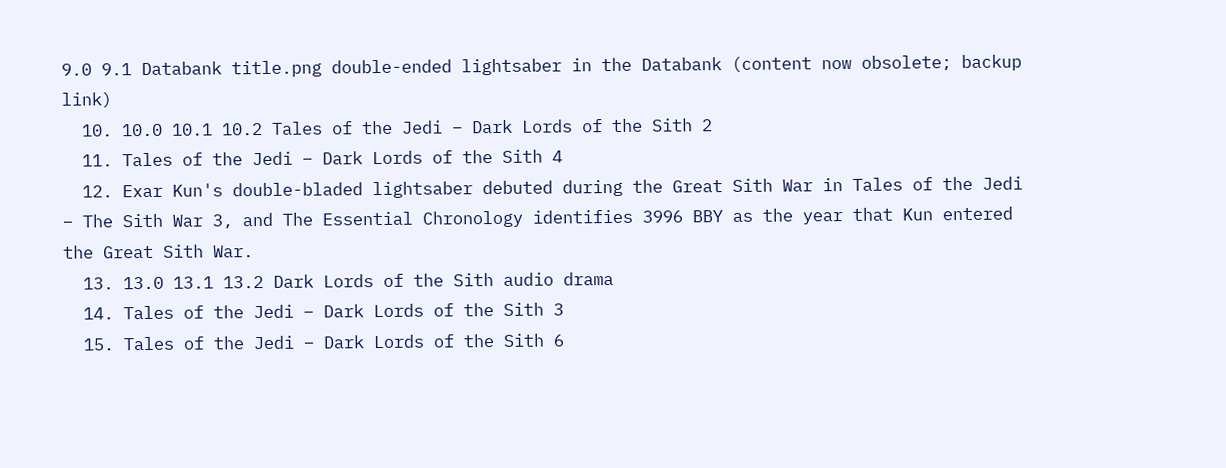9.0 9.1 Databank title.png double-ended lightsaber in the Databank (content now obsolete; backup link)
  10. 10.0 10.1 10.2 Tales of the Jedi – Dark Lords of the Sith 2
  11. Tales of the Jedi – Dark Lords of the Sith 4
  12. Exar Kun's double-bladed lightsaber debuted during the Great Sith War in Tales of the Jedi – The Sith War 3, and The Essential Chronology identifies 3996 BBY as the year that Kun entered the Great Sith War.
  13. 13.0 13.1 13.2 Dark Lords of the Sith audio drama
  14. Tales of the Jedi – Dark Lords of the Sith 3
  15. Tales of the Jedi – Dark Lords of the Sith 6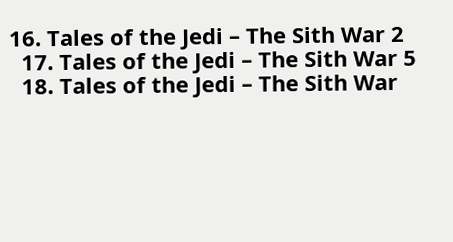16. Tales of the Jedi – The Sith War 2
  17. Tales of the Jedi – The Sith War 5
  18. Tales of the Jedi – The Sith War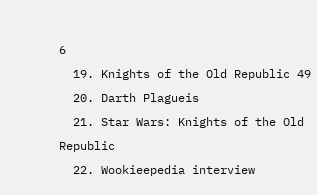6
  19. Knights of the Old Republic 49
  20. Darth Plagueis
  21. Star Wars: Knights of the Old Republic
  22. Wookieepedia interview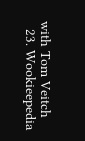with Tom Veitch
  23. Wookieepedia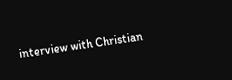interview with Christian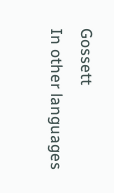Gossett
In other languages